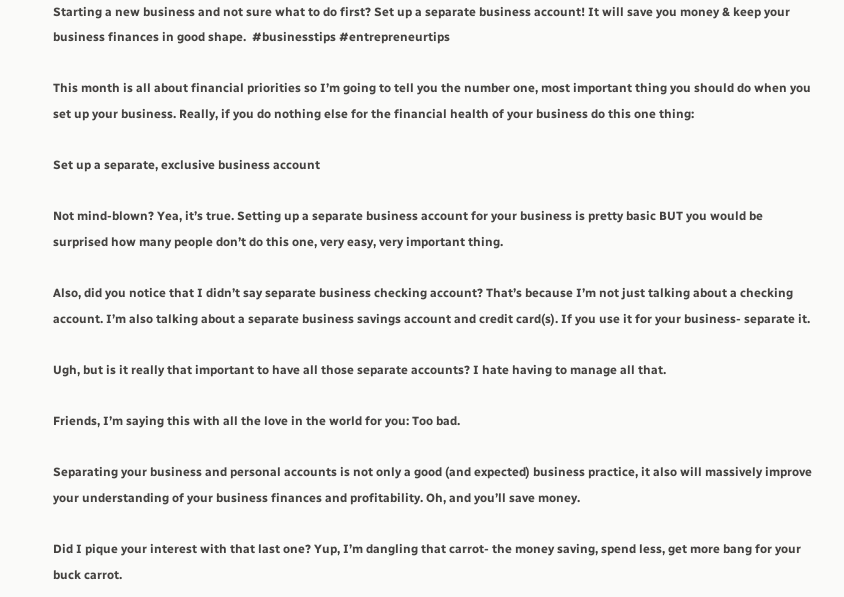Starting a new business and not sure what to do first? Set up a separate business account! It will save you money & keep your business finances in good shape.  #businesstips #entrepreneurtips

This month is all about financial priorities so I’m going to tell you the number one, most important thing you should do when you set up your business. Really, if you do nothing else for the financial health of your business do this one thing:

Set up a separate, exclusive business account

Not mind-blown? Yea, it’s true. Setting up a separate business account for your business is pretty basic BUT you would be surprised how many people don’t do this one, very easy, very important thing.

Also, did you notice that I didn’t say separate business checking account? That’s because I’m not just talking about a checking account. I’m also talking about a separate business savings account and credit card(s). If you use it for your business- separate it.

Ugh, but is it really that important to have all those separate accounts? I hate having to manage all that.

Friends, I’m saying this with all the love in the world for you: Too bad.

Separating your business and personal accounts is not only a good (and expected) business practice, it also will massively improve your understanding of your business finances and profitability. Oh, and you’ll save money.

Did I pique your interest with that last one? Yup, I’m dangling that carrot- the money saving, spend less, get more bang for your buck carrot.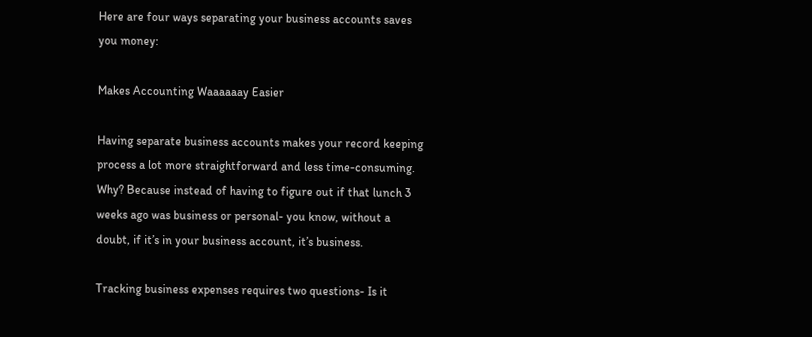Here are four ways separating your business accounts saves you money:

Makes Accounting Waaaaaay Easier

Having separate business accounts makes your record keeping process a lot more straightforward and less time-consuming. Why? Because instead of having to figure out if that lunch 3 weeks ago was business or personal- you know, without a doubt, if it’s in your business account, it’s business.

Tracking business expenses requires two questions- Is it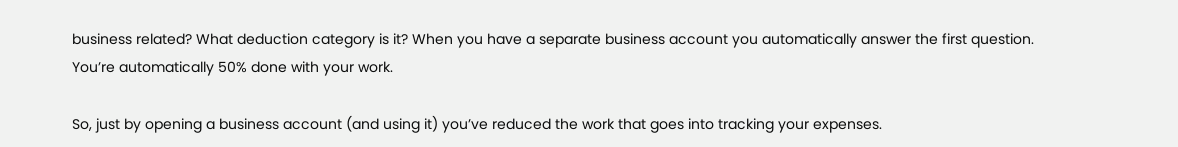business related? What deduction category is it? When you have a separate business account you automatically answer the first question. You’re automatically 50% done with your work.

So, just by opening a business account (and using it) you’ve reduced the work that goes into tracking your expenses.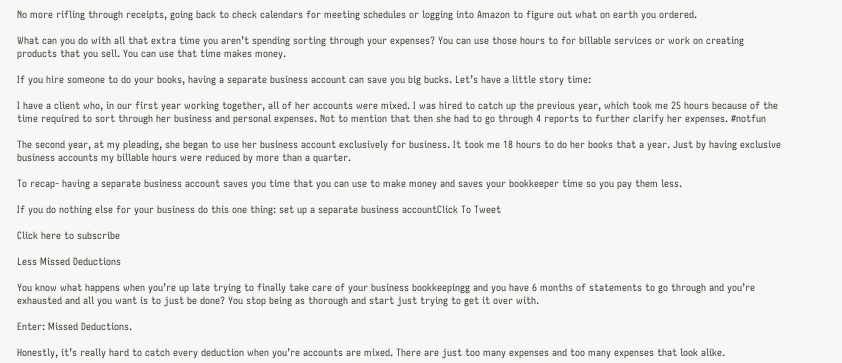No more rifling through receipts, going back to check calendars for meeting schedules or logging into Amazon to figure out what on earth you ordered.

What can you do with all that extra time you aren’t spending sorting through your expenses? You can use those hours to for billable services or work on creating products that you sell. You can use that time makes money.

If you hire someone to do your books, having a separate business account can save you big bucks. Let’s have a little story time:

I have a client who, in our first year working together, all of her accounts were mixed. I was hired to catch up the previous year, which took me 25 hours because of the time required to sort through her business and personal expenses. Not to mention that then she had to go through 4 reports to further clarify her expenses. #notfun

The second year, at my pleading, she began to use her business account exclusively for business. It took me 18 hours to do her books that a year. Just by having exclusive business accounts my billable hours were reduced by more than a quarter.

To recap- having a separate business account saves you time that you can use to make money and saves your bookkeeper time so you pay them less.

If you do nothing else for your business do this one thing: set up a separate business accountClick To Tweet

Click here to subscribe

Less Missed Deductions

You know what happens when you’re up late trying to finally take care of your business bookkeepingg and you have 6 months of statements to go through and you’re exhausted and all you want is to just be done? You stop being as thorough and start just trying to get it over with.

Enter: Missed Deductions.

Honestly, it’s really hard to catch every deduction when you’re accounts are mixed. There are just too many expenses and too many expenses that look alike.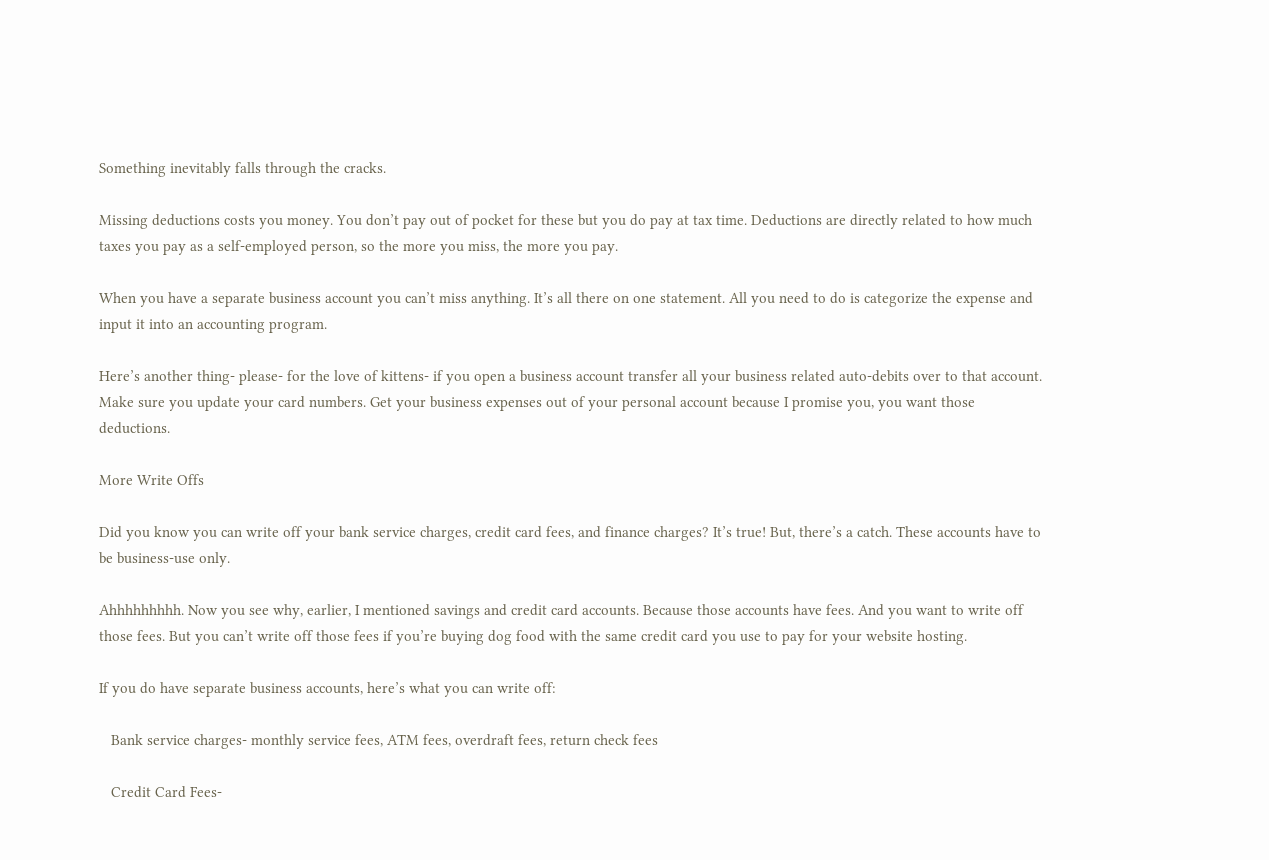Something inevitably falls through the cracks.

Missing deductions costs you money. You don’t pay out of pocket for these but you do pay at tax time. Deductions are directly related to how much taxes you pay as a self-employed person, so the more you miss, the more you pay.

When you have a separate business account you can’t miss anything. It’s all there on one statement. All you need to do is categorize the expense and input it into an accounting program.

Here’s another thing- please- for the love of kittens- if you open a business account transfer all your business related auto-debits over to that account. Make sure you update your card numbers. Get your business expenses out of your personal account because I promise you, you want those deductions.

More Write Offs

Did you know you can write off your bank service charges, credit card fees, and finance charges? It’s true! But, there’s a catch. These accounts have to be business-use only.

Ahhhhhhhhh. Now you see why, earlier, I mentioned savings and credit card accounts. Because those accounts have fees. And you want to write off those fees. But you can’t write off those fees if you’re buying dog food with the same credit card you use to pay for your website hosting.

If you do have separate business accounts, here’s what you can write off:

   Bank service charges- monthly service fees, ATM fees, overdraft fees, return check fees

   Credit Card Fees-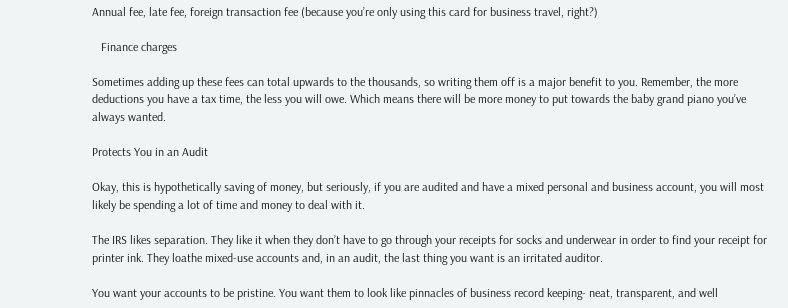Annual fee, late fee, foreign transaction fee (because you’re only using this card for business travel, right?)

   Finance charges

Sometimes adding up these fees can total upwards to the thousands, so writing them off is a major benefit to you. Remember, the more deductions you have a tax time, the less you will owe. Which means there will be more money to put towards the baby grand piano you’ve always wanted.

Protects You in an Audit

Okay, this is hypothetically saving of money, but seriously, if you are audited and have a mixed personal and business account, you will most likely be spending a lot of time and money to deal with it.

The IRS likes separation. They like it when they don’t have to go through your receipts for socks and underwear in order to find your receipt for printer ink. They loathe mixed-use accounts and, in an audit, the last thing you want is an irritated auditor.

You want your accounts to be pristine. You want them to look like pinnacles of business record keeping- neat, transparent, and well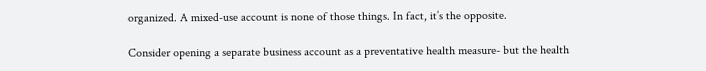organized. A mixed-use account is none of those things. In fact, it’s the opposite.

Consider opening a separate business account as a preventative health measure- but the health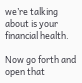we’re talking about is your financial health.

Now go forth and open that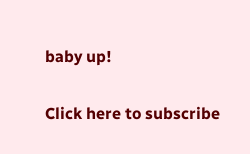baby up!

Click here to subscribe